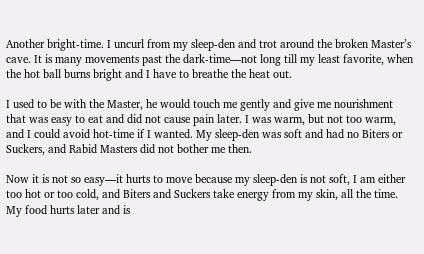Another bright-time. I uncurl from my sleep-den and trot around the broken Master’s cave. It is many movements past the dark-time—not long till my least favorite, when the hot ball burns bright and I have to breathe the heat out.

I used to be with the Master, he would touch me gently and give me nourishment that was easy to eat and did not cause pain later. I was warm, but not too warm, and I could avoid hot-time if I wanted. My sleep-den was soft and had no Biters or Suckers, and Rabid Masters did not bother me then.

Now it is not so easy—it hurts to move because my sleep-den is not soft, I am either too hot or too cold, and Biters and Suckers take energy from my skin, all the time. My food hurts later and is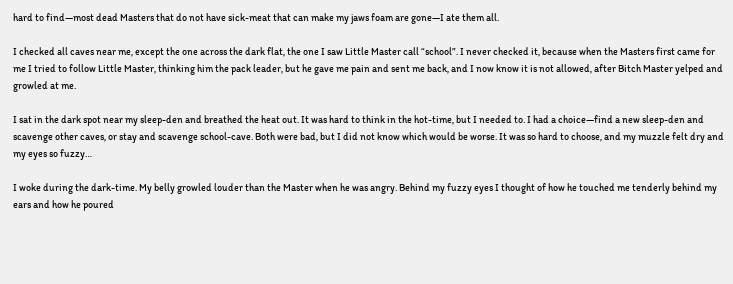hard to find—most dead Masters that do not have sick-meat that can make my jaws foam are gone—I ate them all.

I checked all caves near me, except the one across the dark flat, the one I saw Little Master call “school”. I never checked it, because when the Masters first came for me I tried to follow Little Master, thinking him the pack leader, but he gave me pain and sent me back, and I now know it is not allowed, after Bitch Master yelped and growled at me.

I sat in the dark spot near my sleep-den and breathed the heat out. It was hard to think in the hot-time, but I needed to. I had a choice—find a new sleep-den and scavenge other caves, or stay and scavenge school-cave. Both were bad, but I did not know which would be worse. It was so hard to choose, and my muzzle felt dry and my eyes so fuzzy…

I woke during the dark-time. My belly growled louder than the Master when he was angry. Behind my fuzzy eyes I thought of how he touched me tenderly behind my ears and how he poured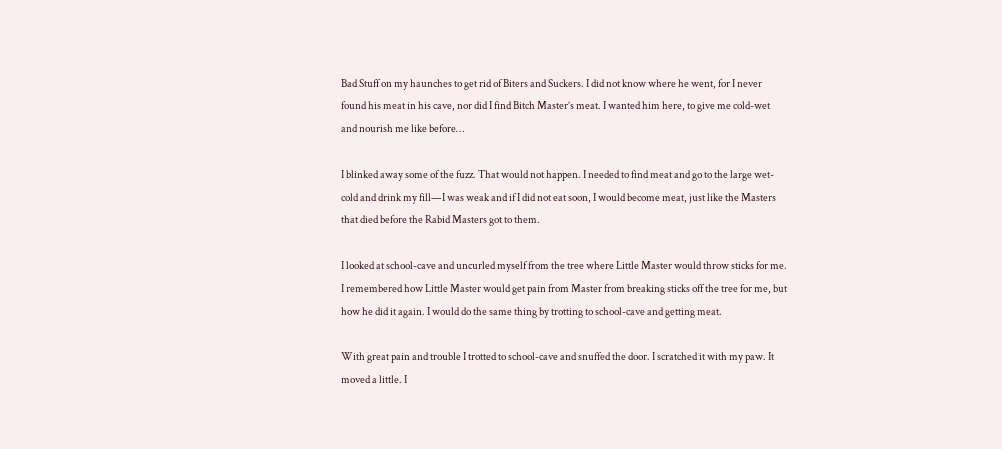Bad Stuff on my haunches to get rid of Biters and Suckers. I did not know where he went, for I never found his meat in his cave, nor did I find Bitch Master’s meat. I wanted him here, to give me cold-wet and nourish me like before…

I blinked away some of the fuzz. That would not happen. I needed to find meat and go to the large wet-cold and drink my fill—I was weak and if I did not eat soon, I would become meat, just like the Masters that died before the Rabid Masters got to them.

I looked at school-cave and uncurled myself from the tree where Little Master would throw sticks for me. I remembered how Little Master would get pain from Master from breaking sticks off the tree for me, but how he did it again. I would do the same thing by trotting to school-cave and getting meat.

With great pain and trouble I trotted to school-cave and snuffed the door. I scratched it with my paw. It moved a little. I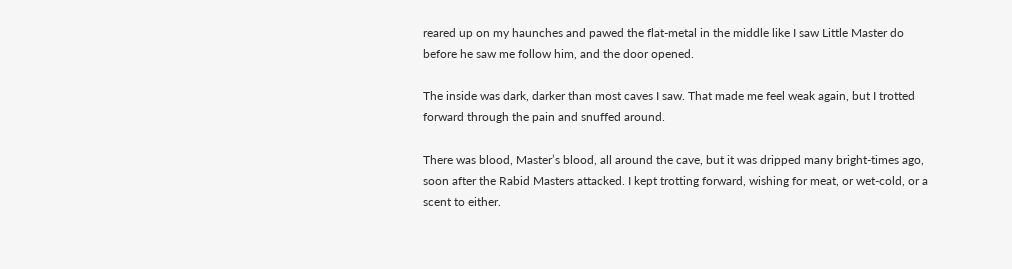reared up on my haunches and pawed the flat-metal in the middle like I saw Little Master do before he saw me follow him, and the door opened.

The inside was dark, darker than most caves I saw. That made me feel weak again, but I trotted forward through the pain and snuffed around.

There was blood, Master’s blood, all around the cave, but it was dripped many bright-times ago, soon after the Rabid Masters attacked. I kept trotting forward, wishing for meat, or wet-cold, or a scent to either.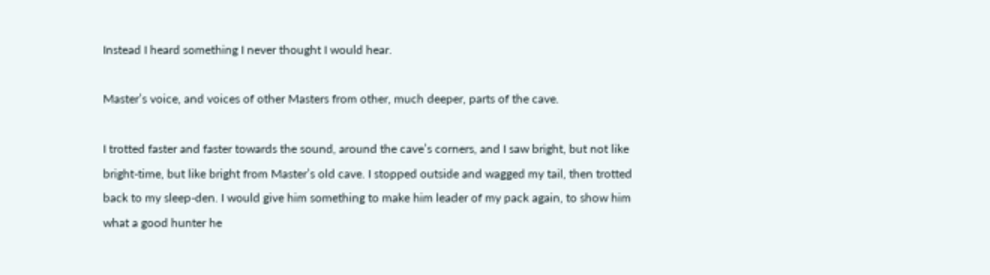Instead I heard something I never thought I would hear.

Master’s voice, and voices of other Masters from other, much deeper, parts of the cave.

I trotted faster and faster towards the sound, around the cave’s corners, and I saw bright, but not like bright-time, but like bright from Master’s old cave. I stopped outside and wagged my tail, then trotted back to my sleep-den. I would give him something to make him leader of my pack again, to show him what a good hunter he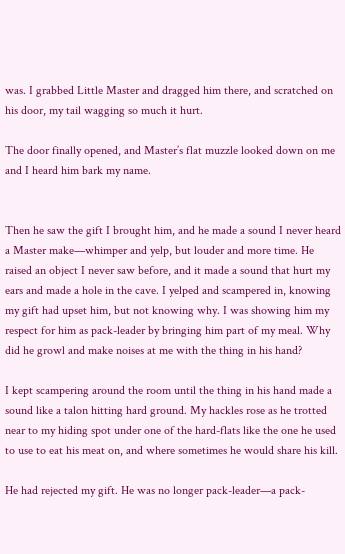was. I grabbed Little Master and dragged him there, and scratched on his door, my tail wagging so much it hurt.

The door finally opened, and Master’s flat muzzle looked down on me and I heard him bark my name.


Then he saw the gift I brought him, and he made a sound I never heard a Master make—whimper and yelp, but louder and more time. He raised an object I never saw before, and it made a sound that hurt my ears and made a hole in the cave. I yelped and scampered in, knowing my gift had upset him, but not knowing why. I was showing him my respect for him as pack-leader by bringing him part of my meal. Why did he growl and make noises at me with the thing in his hand?

I kept scampering around the room until the thing in his hand made a sound like a talon hitting hard ground. My hackles rose as he trotted near to my hiding spot under one of the hard-flats like the one he used to use to eat his meat on, and where sometimes he would share his kill.

He had rejected my gift. He was no longer pack-leader—a pack-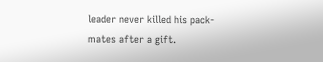leader never killed his pack-mates after a gift.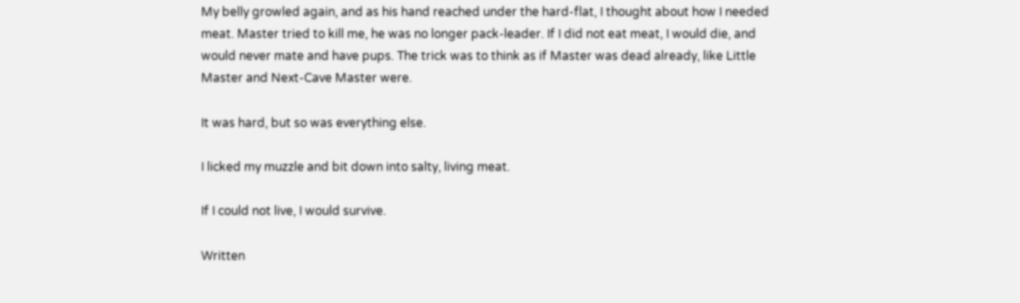My belly growled again, and as his hand reached under the hard-flat, I thought about how I needed meat. Master tried to kill me, he was no longer pack-leader. If I did not eat meat, I would die, and would never mate and have pups. The trick was to think as if Master was dead already, like Little Master and Next-Cave Master were.

It was hard, but so was everything else.

I licked my muzzle and bit down into salty, living meat.

If I could not live, I would survive.

Written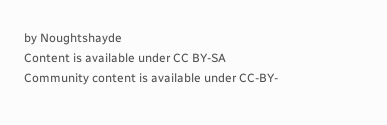by Noughtshayde
Content is available under CC BY-SA
Community content is available under CC-BY-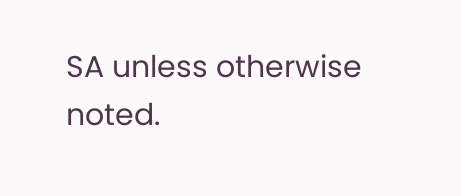SA unless otherwise noted.